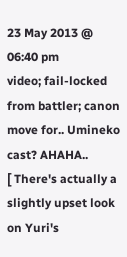23 May 2013 @ 06:40 pm
video; fail-locked from battler; canon move for.. Umineko cast? AHAHA..
[ There's actually a slightly upset look on Yuri's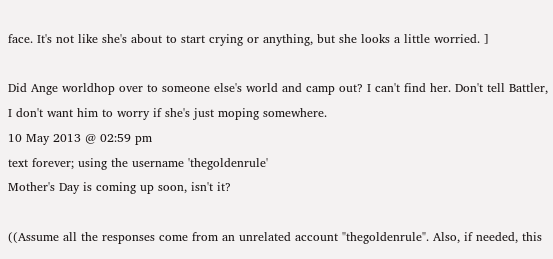face. It's not like she's about to start crying or anything, but she looks a little worried. ]

Did Ange worldhop over to someone else's world and camp out? I can't find her. Don't tell Battler, I don't want him to worry if she's just moping somewhere.
10 May 2013 @ 02:59 pm
text forever; using the username 'thegoldenrule'
Mother's Day is coming up soon, isn't it?

((Assume all the responses come from an unrelated account "thegoldenrule". Also, if needed, this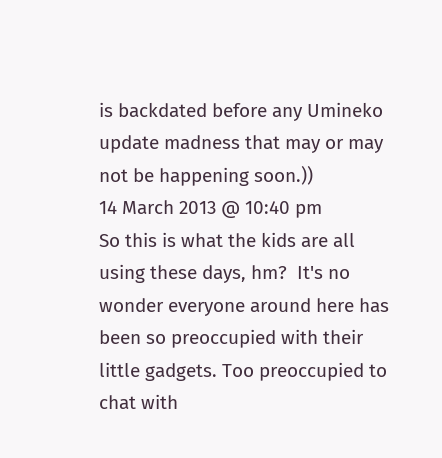is backdated before any Umineko update madness that may or may not be happening soon.))
14 March 2013 @ 10:40 pm
So this is what the kids are all using these days, hm?  It's no wonder everyone around here has been so preoccupied with their little gadgets. Too preoccupied to chat with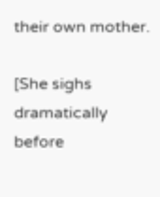their own mother.

[She sighs dramatically before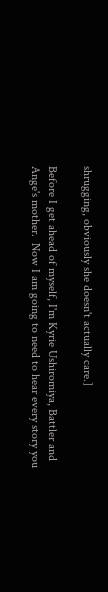shrugging, obviously she doesn't actually care.]

Before I get ahead of myself, I'm Kyrie Ushiromiya, Battler and Ange's mother.  Now I am going to need to hear every story you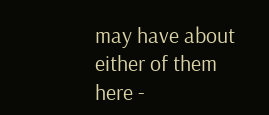may have about either of them here -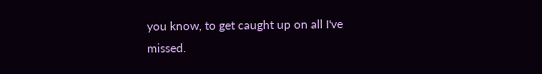you know, to get caught up on all I've missed.